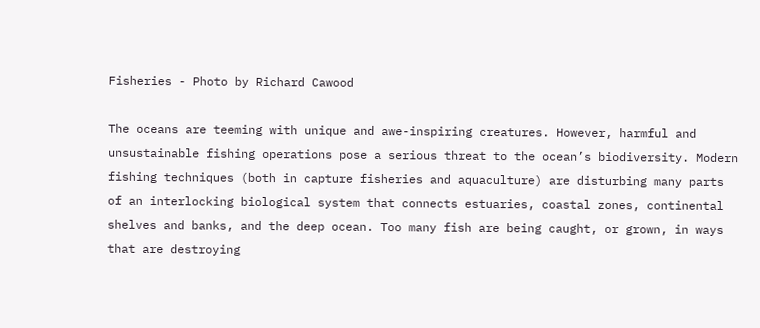Fisheries - Photo by Richard Cawood

The oceans are teeming with unique and awe-inspiring creatures. However, harmful and unsustainable fishing operations pose a serious threat to the ocean’s biodiversity. Modern fishing techniques (both in capture fisheries and aquaculture) are disturbing many parts of an interlocking biological system that connects estuaries, coastal zones, continental shelves and banks, and the deep ocean. Too many fish are being caught, or grown, in ways that are destroying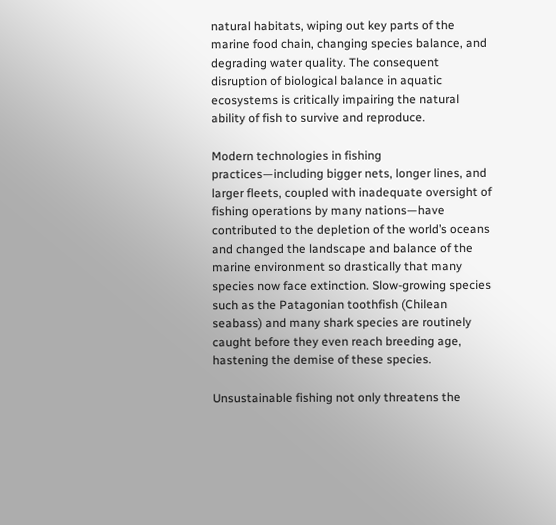natural habitats, wiping out key parts of the marine food chain, changing species balance, and degrading water quality. The consequent disruption of biological balance in aquatic ecosystems is critically impairing the natural ability of fish to survive and reproduce.

Modern technologies in fishing practices—including bigger nets, longer lines, and larger fleets, coupled with inadequate oversight of fishing operations by many nations—have contributed to the depletion of the world’s oceans and changed the landscape and balance of the marine environment so drastically that many species now face extinction. Slow-growing species such as the Patagonian toothfish (Chilean seabass) and many shark species are routinely caught before they even reach breeding age, hastening the demise of these species.

Unsustainable fishing not only threatens the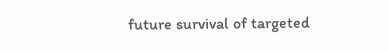future survival of targeted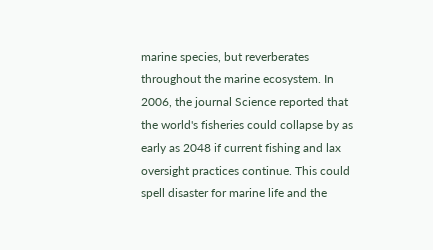marine species, but reverberates throughout the marine ecosystem. In 2006, the journal Science reported that the world's fisheries could collapse by as early as 2048 if current fishing and lax oversight practices continue. This could spell disaster for marine life and the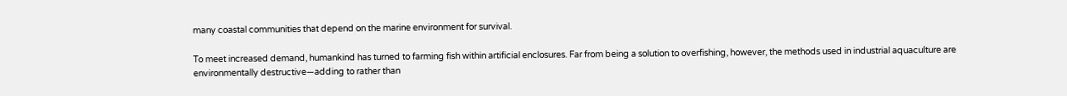many coastal communities that depend on the marine environment for survival.

To meet increased demand, humankind has turned to farming fish within artificial enclosures. Far from being a solution to overfishing, however, the methods used in industrial aquaculture are environmentally destructive—adding to rather than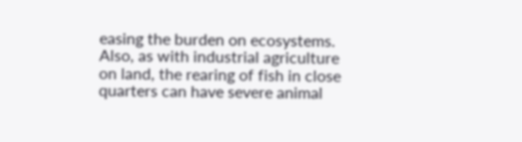easing the burden on ecosystems. Also, as with industrial agriculture on land, the rearing of fish in close quarters can have severe animal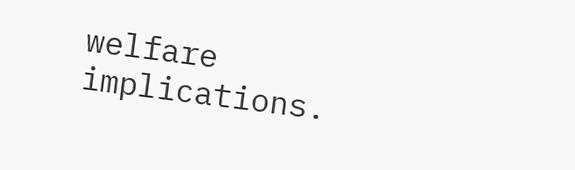welfare implications.